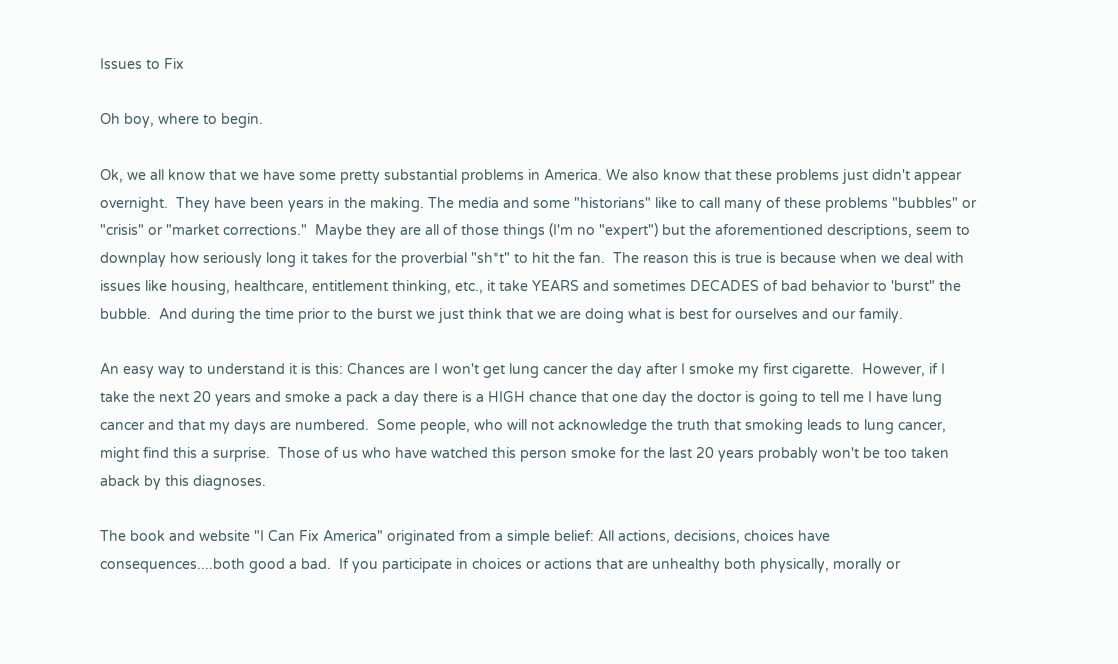Issues to Fix

Oh boy, where to begin.

Ok, we all know that we have some pretty substantial problems in America. We also know that these problems just didn't appear overnight.  They have been years in the making. The media and some "historians" like to call many of these problems "bubbles" or "crisis" or "market corrections."  Maybe they are all of those things (I'm no "expert") but the aforementioned descriptions, seem to downplay how seriously long it takes for the proverbial "sh*t" to hit the fan.  The reason this is true is because when we deal with issues like housing, healthcare, entitlement thinking, etc., it take YEARS and sometimes DECADES of bad behavior to 'burst" the bubble.  And during the time prior to the burst we just think that we are doing what is best for ourselves and our family.

An easy way to understand it is this: Chances are I won't get lung cancer the day after I smoke my first cigarette.  However, if I take the next 20 years and smoke a pack a day there is a HIGH chance that one day the doctor is going to tell me I have lung cancer and that my days are numbered.  Some people, who will not acknowledge the truth that smoking leads to lung cancer, might find this a surprise.  Those of us who have watched this person smoke for the last 20 years probably won't be too taken aback by this diagnoses.

The book and website "I Can Fix America" originated from a simple belief: All actions, decisions, choices have consequences....both good a bad.  If you participate in choices or actions that are unhealthy both physically, morally or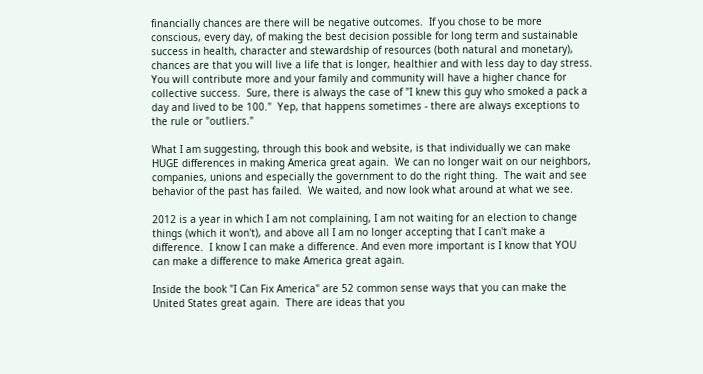financially chances are there will be negative outcomes.  If you chose to be more conscious, every day, of making the best decision possible for long term and sustainable success in health, character and stewardship of resources (both natural and monetary),  chances are that you will live a life that is longer, healthier and with less day to day stress. You will contribute more and your family and community will have a higher chance for collective success.  Sure, there is always the case of "I knew this guy who smoked a pack a day and lived to be 100."  Yep, that happens sometimes - there are always exceptions to the rule or "outliers."

What I am suggesting, through this book and website, is that individually we can make HUGE differences in making America great again.  We can no longer wait on our neighbors, companies, unions and especially the government to do the right thing.  The wait and see behavior of the past has failed.  We waited, and now look what around at what we see.

2012 is a year in which I am not complaining, I am not waiting for an election to change things (which it won't), and above all I am no longer accepting that I can't make a difference.  I know I can make a difference. And even more important is I know that YOU can make a difference to make America great again.

Inside the book "I Can Fix America" are 52 common sense ways that you can make the United States great again.  There are ideas that you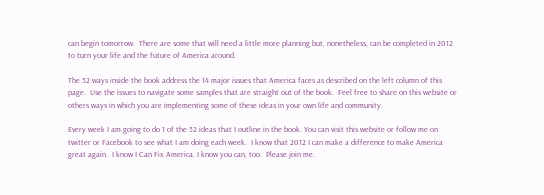can begin tomorrow.  There are some that will need a little more planning but, nonetheless, can be completed in 2012 to turn your life and the future of America around.

The 52 ways inside the book address the 14 major issues that America faces as described on the left column of this page.  Use the issues to navigate some samples that are straight out of the book.  Feel free to share on this website or others ways in which you are implementing some of these ideas in your own life and community.

Every week I am going to do 1 of the 52 ideas that I outline in the book. You can visit this website or follow me on twitter or Facebook to see what I am doing each week.  I know that 2012 I can make a difference to make America great again.  I know I Can Fix America. I know you can, too.  Please join me.